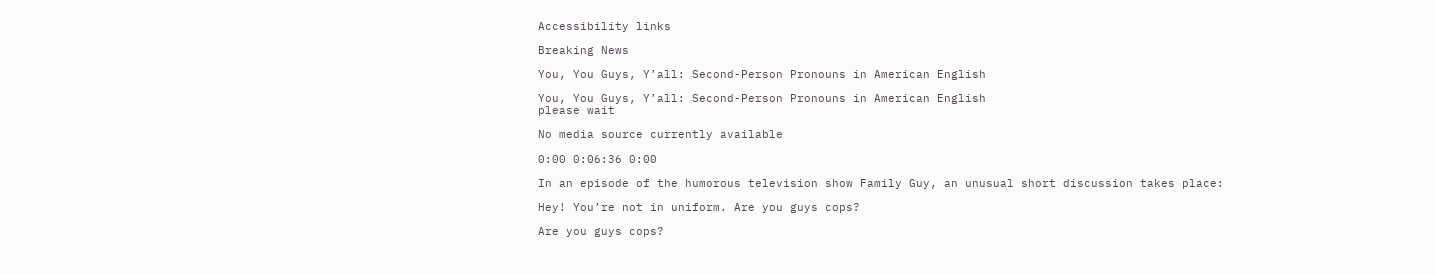Accessibility links

Breaking News

You, You Guys, Y’all: Second-Person Pronouns in American English

You, You Guys, Y’all: Second-Person Pronouns in American English
please wait

No media source currently available

0:00 0:06:36 0:00

In an episode of the humorous television show Family Guy, an unusual short discussion takes place:

Hey! You’re not in uniform. Are you guys cops?

Are you guys cops?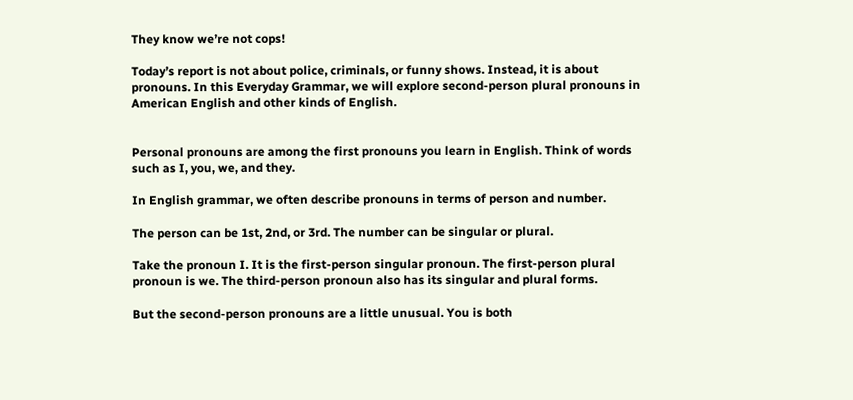They know we’re not cops!

Today’s report is not about police, criminals, or funny shows. Instead, it is about pronouns. In this Everyday Grammar, we will explore second-person plural pronouns in American English and other kinds of English.


Personal pronouns are among the first pronouns you learn in English. Think of words such as I, you, we, and they.

In English grammar, we often describe pronouns in terms of person and number.

The person can be 1st, 2nd, or 3rd. The number can be singular or plural.

Take the pronoun I. It is the first-person singular pronoun. The first-person plural pronoun is we. The third-person pronoun also has its singular and plural forms.

But the second-person pronouns are a little unusual. You is both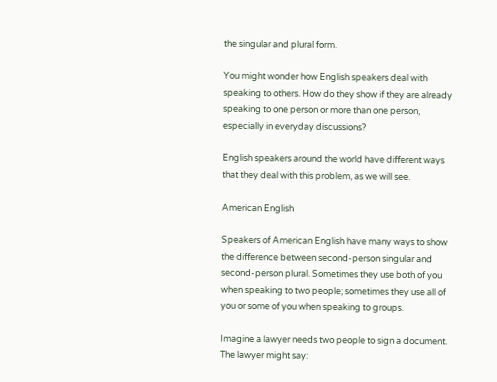the singular and plural form.

You might wonder how English speakers deal with speaking to others. How do they show if they are already speaking to one person or more than one person, especially in everyday discussions?

English speakers around the world have different ways that they deal with this problem, as we will see.

American English

Speakers of American English have many ways to show the difference between second-person singular and second-person plural. Sometimes they use both of you when speaking to two people; sometimes they use all of you or some of you when speaking to groups.

Imagine a lawyer needs two people to sign a document. The lawyer might say: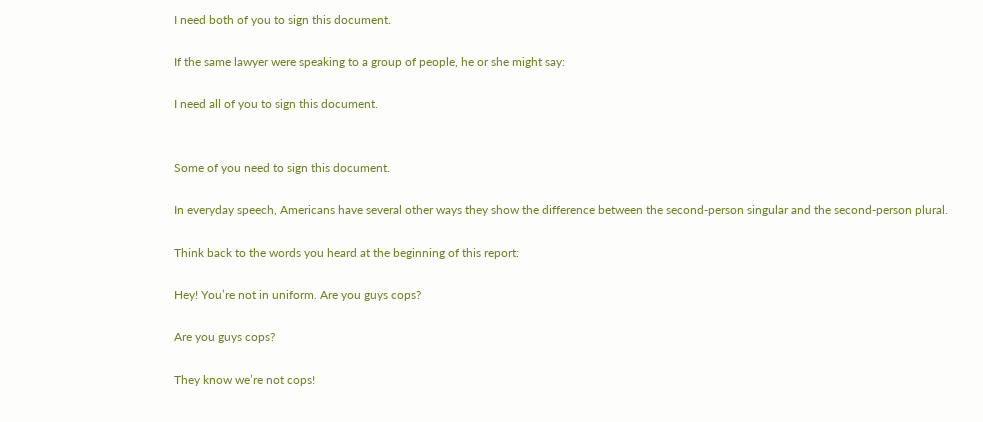I need both of you to sign this document.

If the same lawyer were speaking to a group of people, he or she might say:

I need all of you to sign this document.


Some of you need to sign this document.

In everyday speech, Americans have several other ways they show the difference between the second-person singular and the second-person plural.

Think back to the words you heard at the beginning of this report:

Hey! You’re not in uniform. Are you guys cops?

Are you guys cops?

They know we’re not cops!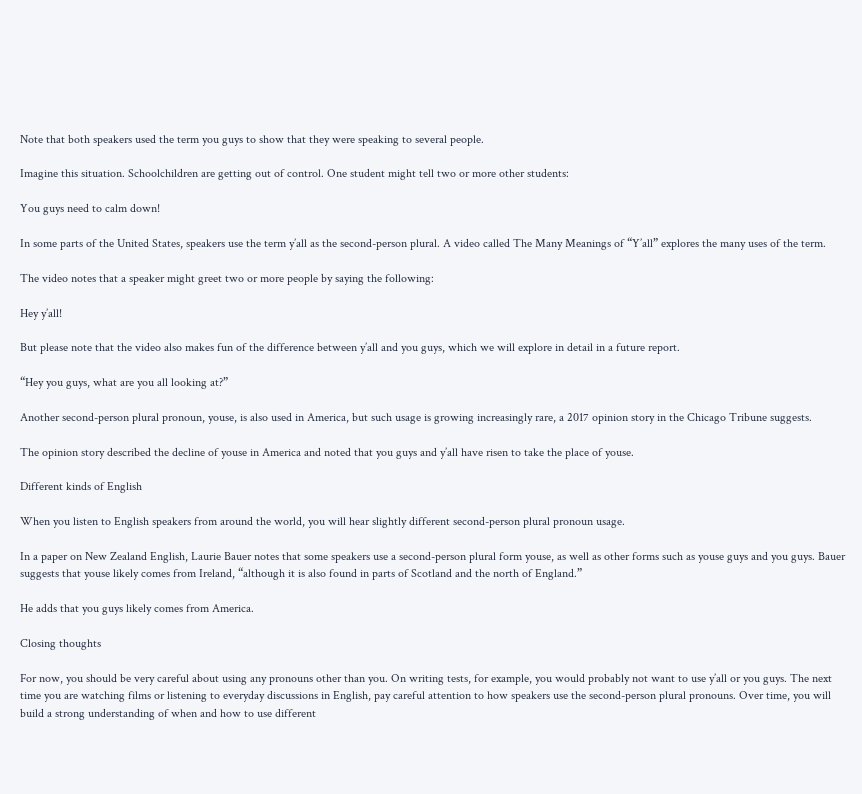Note that both speakers used the term you guys to show that they were speaking to several people.

Imagine this situation. Schoolchildren are getting out of control. One student might tell two or more other students:

You guys need to calm down!

In some parts of the United States, speakers use the term y’all as the second-person plural. A video called The Many Meanings of “Y’all” explores the many uses of the term.

The video notes that a speaker might greet two or more people by saying the following:

Hey y’all!

But please note that the video also makes fun of the difference between y’all and you guys, which we will explore in detail in a future report.

“Hey you guys, what are you all looking at?”

Another second-person plural pronoun, youse, is also used in America, but such usage is growing increasingly rare, a 2017 opinion story in the Chicago Tribune suggests.

The opinion story described the decline of youse in America and noted that you guys and y’all have risen to take the place of youse.

Different kinds of English

When you listen to English speakers from around the world, you will hear slightly different second-person plural pronoun usage.

In a paper on New Zealand English, Laurie Bauer notes that some speakers use a second-person plural form youse, as well as other forms such as youse guys and you guys. Bauer suggests that youse likely comes from Ireland, “although it is also found in parts of Scotland and the north of England.”

He adds that you guys likely comes from America.

Closing thoughts

For now, you should be very careful about using any pronouns other than you. On writing tests, for example, you would probably not want to use y’all or you guys. The next time you are watching films or listening to everyday discussions in English, pay careful attention to how speakers use the second-person plural pronouns. Over time, you will build a strong understanding of when and how to use different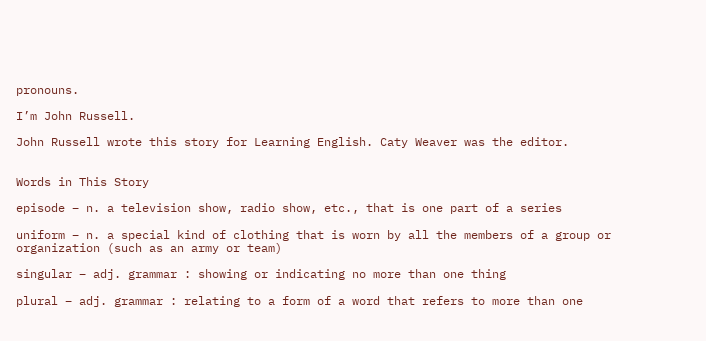pronouns.

I’m John Russell.

John Russell wrote this story for Learning English. Caty Weaver was the editor.


Words in This Story

episode – n. a television show, radio show, etc., that is one part of a series

uniform – n. a special kind of clothing that is worn by all the members of a group or organization (such as an army or team)

singular – adj. grammar : showing or indicating no more than one thing

plural – adj. grammar : relating to a form of a word that refers to more than one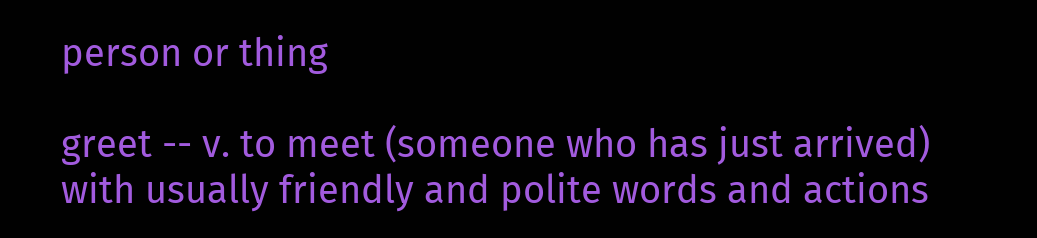person or thing

greet -- v. to meet (someone who has just arrived) with usually friendly and polite words and actions